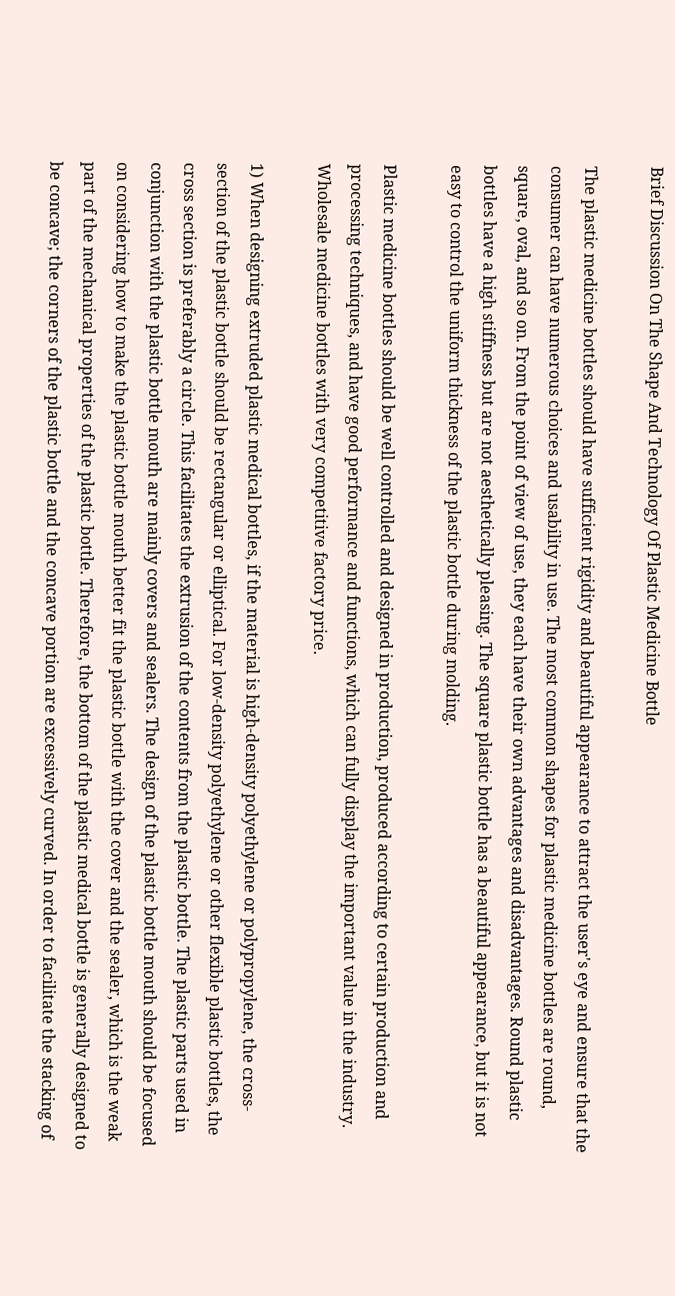Brief Discussion On The Shape And Technology Of Plastic Medicine Bottle

The plastic medicine bottles should have sufficient rigidity and beautiful appearance to attract the user's eye and ensure that the consumer can have numerous choices and usability in use. The most common shapes for plastic medicine bottles are round, square, oval, and so on. From the point of view of use, they each have their own advantages and disadvantages. Round plastic bottles have a high stiffness but are not aesthetically pleasing. The square plastic bottle has a beautiful appearance, but it is not easy to control the uniform thickness of the plastic bottle during molding.

Plastic medicine bottles should be well controlled and designed in production, produced according to certain production and processing techniques, and have good performance and functions, which can fully display the important value in the industry. Wholesale medicine bottles with very competitive factory price.

1) When designing extruded plastic medical bottles, if the material is high-density polyethylene or polypropylene, the cross-section of the plastic bottle should be rectangular or elliptical. For low-density polyethylene or other flexible plastic bottles, the cross section is preferably a circle. This facilitates the extrusion of the contents from the plastic bottle. The plastic parts used in conjunction with the plastic bottle mouth are mainly covers and sealers. The design of the plastic bottle mouth should be focused on considering how to make the plastic bottle mouth better fit the plastic bottle with the cover and the sealer, which is the weak part of the mechanical properties of the plastic bottle. Therefore, the bottom of the plastic medical bottle is generally designed to be concave; the corners of the plastic bottle and the concave portion are excessively curved. In order to facilitate the stacking of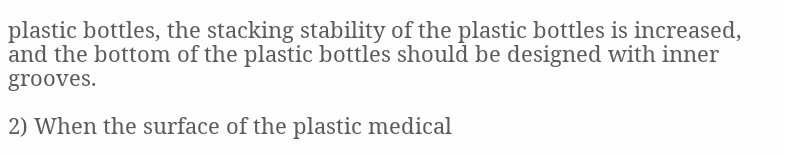plastic bottles, the stacking stability of the plastic bottles is increased, and the bottom of the plastic bottles should be designed with inner grooves.

2) When the surface of the plastic medical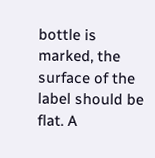bottle is marked, the surface of the label should be flat. A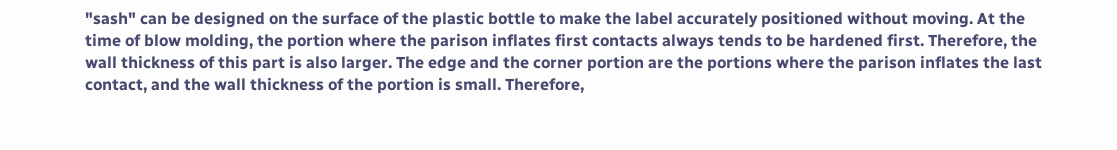"sash" can be designed on the surface of the plastic bottle to make the label accurately positioned without moving. At the time of blow molding, the portion where the parison inflates first contacts always tends to be hardened first. Therefore, the wall thickness of this part is also larger. The edge and the corner portion are the portions where the parison inflates the last contact, and the wall thickness of the portion is small. Therefore,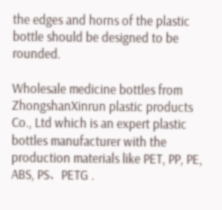the edges and horns of the plastic bottle should be designed to be rounded.

Wholesale medicine bottles from ZhongshanXinrun plastic products Co., Ltd which is an expert plastic bottles manufacturer with the production materials like PET, PP, PE, ABS, PS、PETG .